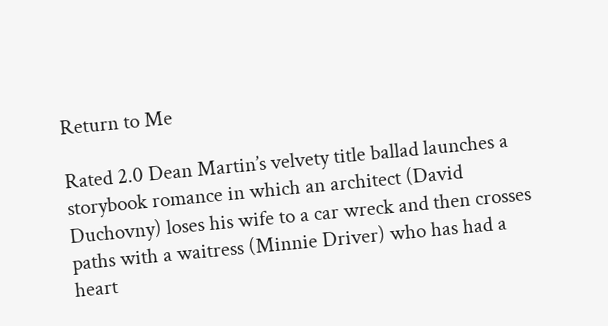Return to Me

Rated 2.0 Dean Martin’s velvety title ballad launches a storybook romance in which an architect (David Duchovny) loses his wife to a car wreck and then crosses paths with a waitress (Minnie Driver) who has had a heart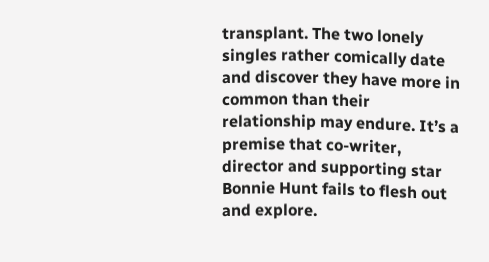transplant. The two lonely singles rather comically date and discover they have more in common than their relationship may endure. It’s a premise that co-writer, director and supporting star Bonnie Hunt fails to flesh out and explore.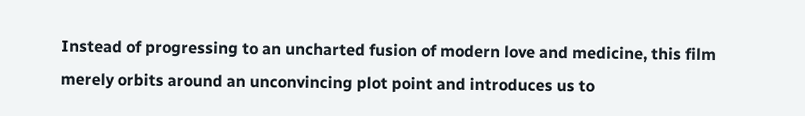Instead of progressing to an uncharted fusion of modern love and medicine, this film merely orbits around an unconvincing plot point and introduces us to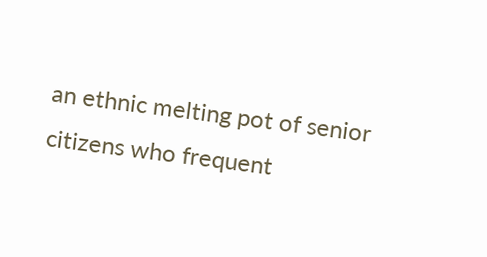an ethnic melting pot of senior citizens who frequent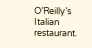O’Reilly’s Italian restaurant.